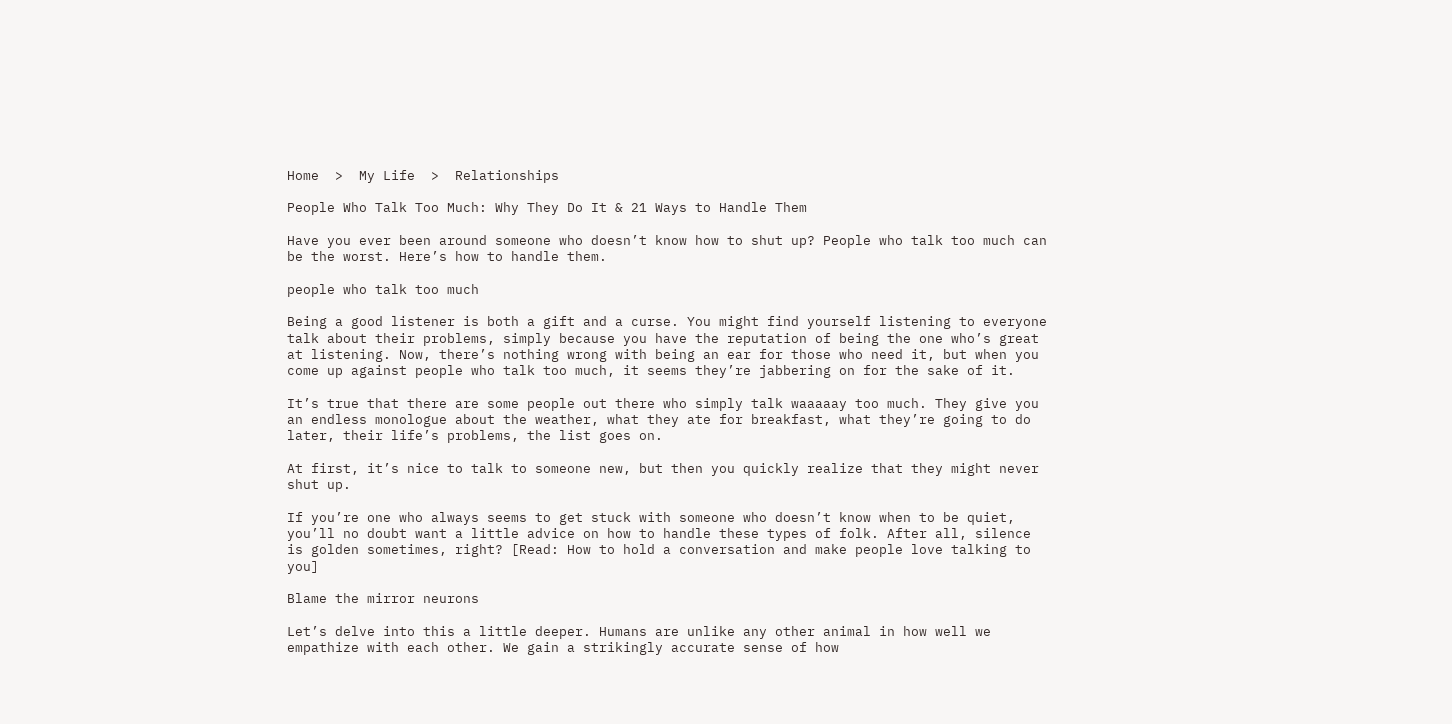Home  >  My Life  >  Relationships

People Who Talk Too Much: Why They Do It & 21 Ways to Handle Them

Have you ever been around someone who doesn’t know how to shut up? People who talk too much can be the worst. Here’s how to handle them.

people who talk too much

Being a good listener is both a gift and a curse. You might find yourself listening to everyone talk about their problems, simply because you have the reputation of being the one who’s great at listening. Now, there’s nothing wrong with being an ear for those who need it, but when you come up against people who talk too much, it seems they’re jabbering on for the sake of it.

It’s true that there are some people out there who simply talk waaaaay too much. They give you an endless monologue about the weather, what they ate for breakfast, what they’re going to do later, their life’s problems, the list goes on.

At first, it’s nice to talk to someone new, but then you quickly realize that they might never shut up.

If you’re one who always seems to get stuck with someone who doesn’t know when to be quiet, you’ll no doubt want a little advice on how to handle these types of folk. After all, silence is golden sometimes, right? [Read: How to hold a conversation and make people love talking to you]

Blame the mirror neurons

Let’s delve into this a little deeper. Humans are unlike any other animal in how well we empathize with each other. We gain a strikingly accurate sense of how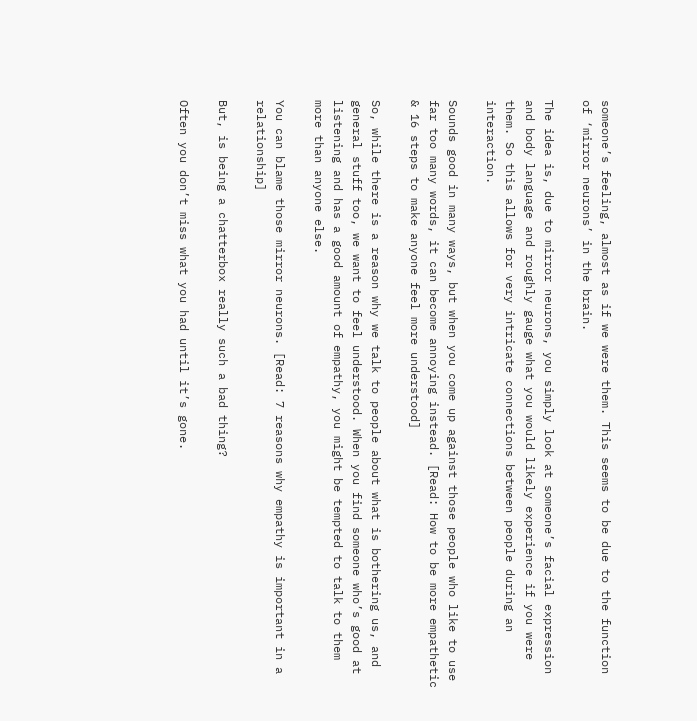someone’s feeling, almost as if we were them. This seems to be due to the function of ‘mirror neurons’ in the brain.

The idea is, due to mirror neurons, you simply look at someone’s facial expression and body language and roughly gauge what you would likely experience if you were them. So this allows for very intricate connections between people during an interaction.

Sounds good in many ways, but when you come up against those people who like to use far too many words, it can become annoying instead. [Read: How to be more empathetic & 16 steps to make anyone feel more understood]

So, while there is a reason why we talk to people about what is bothering us, and general stuff too, we want to feel understood. When you find someone who’s good at listening and has a good amount of empathy, you might be tempted to talk to them more than anyone else.

You can blame those mirror neurons. [Read: 7 reasons why empathy is important in a relationship]

But, is being a chatterbox really such a bad thing?

Often you don’t miss what you had until it’s gone.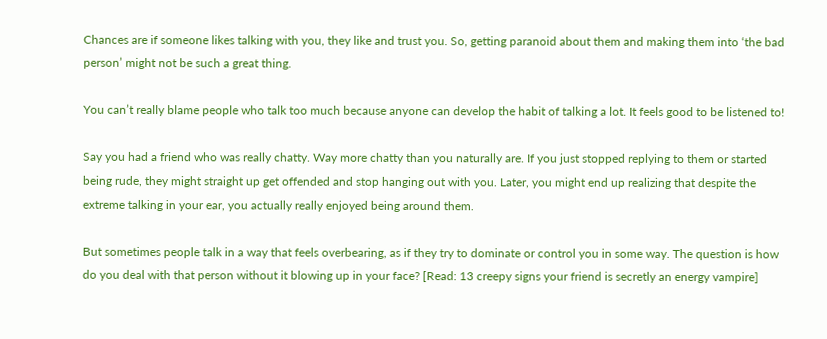Chances are if someone likes talking with you, they like and trust you. So, getting paranoid about them and making them into ‘the bad person’ might not be such a great thing.

You can’t really blame people who talk too much because anyone can develop the habit of talking a lot. It feels good to be listened to!

Say you had a friend who was really chatty. Way more chatty than you naturally are. If you just stopped replying to them or started being rude, they might straight up get offended and stop hanging out with you. Later, you might end up realizing that despite the extreme talking in your ear, you actually really enjoyed being around them.

But sometimes people talk in a way that feels overbearing, as if they try to dominate or control you in some way. The question is how do you deal with that person without it blowing up in your face? [Read: 13 creepy signs your friend is secretly an energy vampire]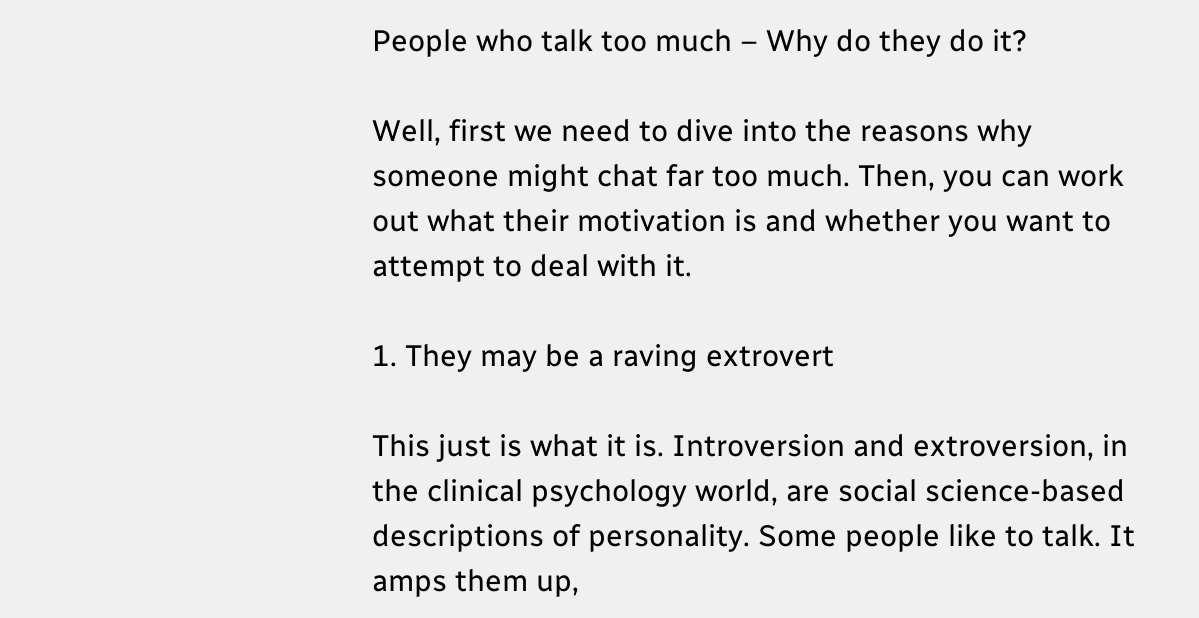People who talk too much – Why do they do it?

Well, first we need to dive into the reasons why someone might chat far too much. Then, you can work out what their motivation is and whether you want to attempt to deal with it.

1. They may be a raving extrovert

This just is what it is. Introversion and extroversion, in the clinical psychology world, are social science-based descriptions of personality. Some people like to talk. It amps them up,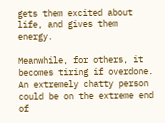gets them excited about life, and gives them energy.

Meanwhile, for others, it becomes tiring if overdone. An extremely chatty person could be on the extreme end of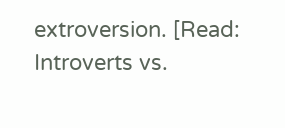extroversion. [Read: Introverts vs.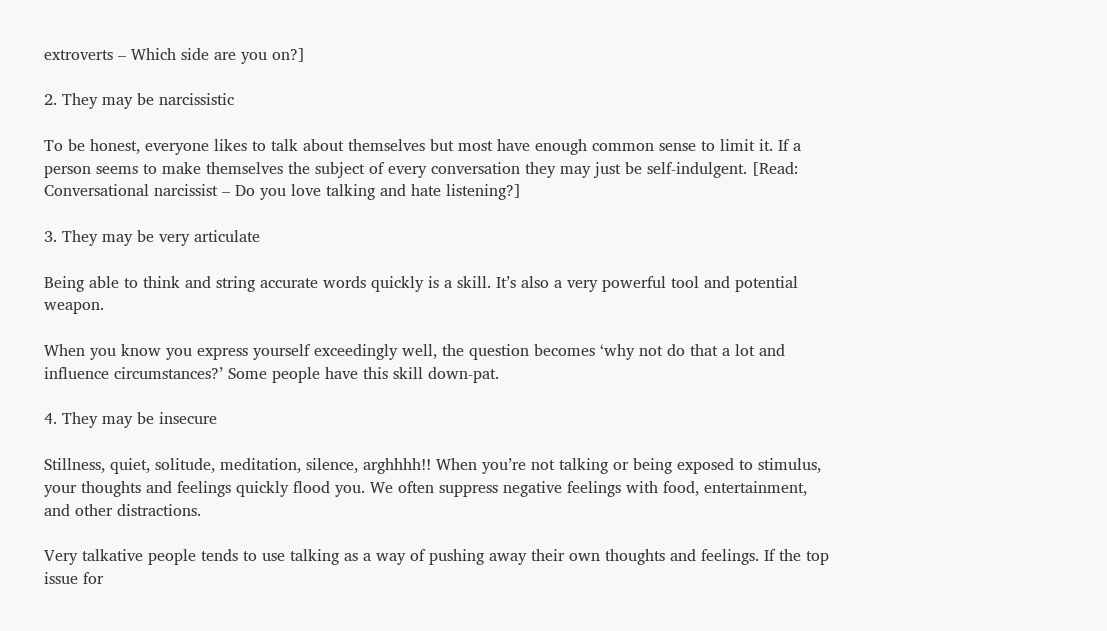extroverts – Which side are you on?]

2. They may be narcissistic

To be honest, everyone likes to talk about themselves but most have enough common sense to limit it. If a person seems to make themselves the subject of every conversation they may just be self-indulgent. [Read: Conversational narcissist – Do you love talking and hate listening?]

3. They may be very articulate

Being able to think and string accurate words quickly is a skill. It’s also a very powerful tool and potential weapon.

When you know you express yourself exceedingly well, the question becomes ‘why not do that a lot and influence circumstances?’ Some people have this skill down-pat.

4. They may be insecure

Stillness, quiet, solitude, meditation, silence, arghhhh!! When you’re not talking or being exposed to stimulus, your thoughts and feelings quickly flood you. We often suppress negative feelings with food, entertainment, and other distractions.

Very talkative people tends to use talking as a way of pushing away their own thoughts and feelings. If the top issue for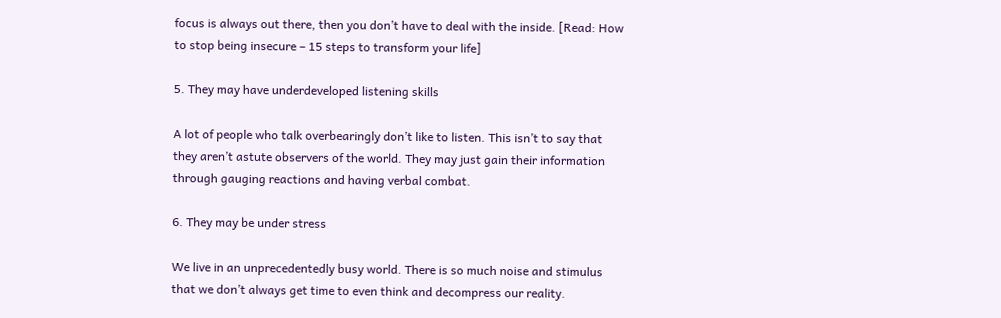focus is always out there, then you don’t have to deal with the inside. [Read: How to stop being insecure – 15 steps to transform your life]

5. They may have underdeveloped listening skills

A lot of people who talk overbearingly don’t like to listen. This isn’t to say that they aren’t astute observers of the world. They may just gain their information through gauging reactions and having verbal combat.

6. They may be under stress

We live in an unprecedentedly busy world. There is so much noise and stimulus that we don’t always get time to even think and decompress our reality.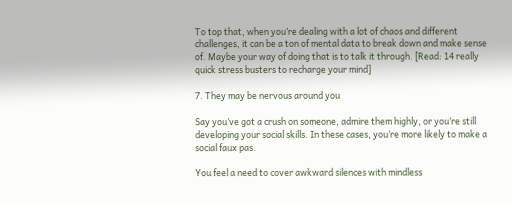To top that, when you’re dealing with a lot of chaos and different challenges, it can be a ton of mental data to break down and make sense of. Maybe your way of doing that is to talk it through. [Read: 14 really quick stress busters to recharge your mind]

7. They may be nervous around you

Say you’ve got a crush on someone, admire them highly, or you’re still developing your social skills. In these cases, you’re more likely to make a social faux pas.

You feel a need to cover awkward silences with mindless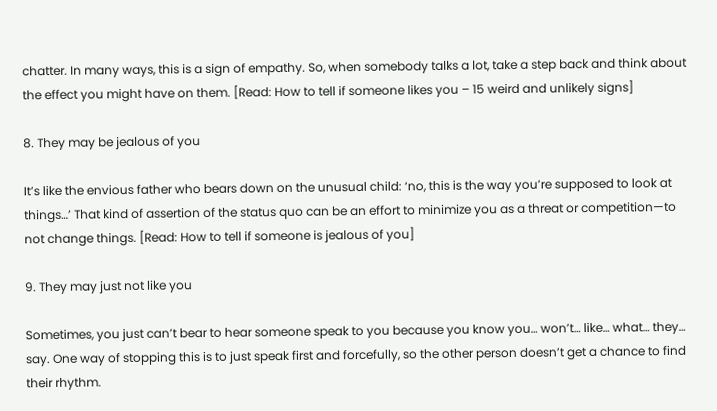chatter. In many ways, this is a sign of empathy. So, when somebody talks a lot, take a step back and think about the effect you might have on them. [Read: How to tell if someone likes you – 15 weird and unlikely signs]

8. They may be jealous of you

It’s like the envious father who bears down on the unusual child: ‘no, this is the way you’re supposed to look at things…’ That kind of assertion of the status quo can be an effort to minimize you as a threat or competition—to not change things. [Read: How to tell if someone is jealous of you]

9. They may just not like you

Sometimes, you just can’t bear to hear someone speak to you because you know you… won’t… like… what… they… say. One way of stopping this is to just speak first and forcefully, so the other person doesn’t get a chance to find their rhythm.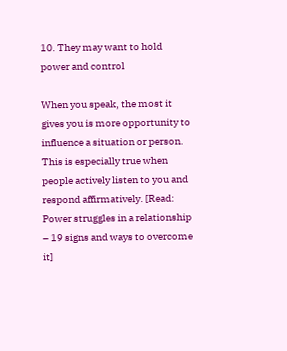10. They may want to hold power and control

When you speak, the most it gives you is more opportunity to influence a situation or person. This is especially true when people actively listen to you and respond affirmatively. [Read: Power struggles in a relationship – 19 signs and ways to overcome it]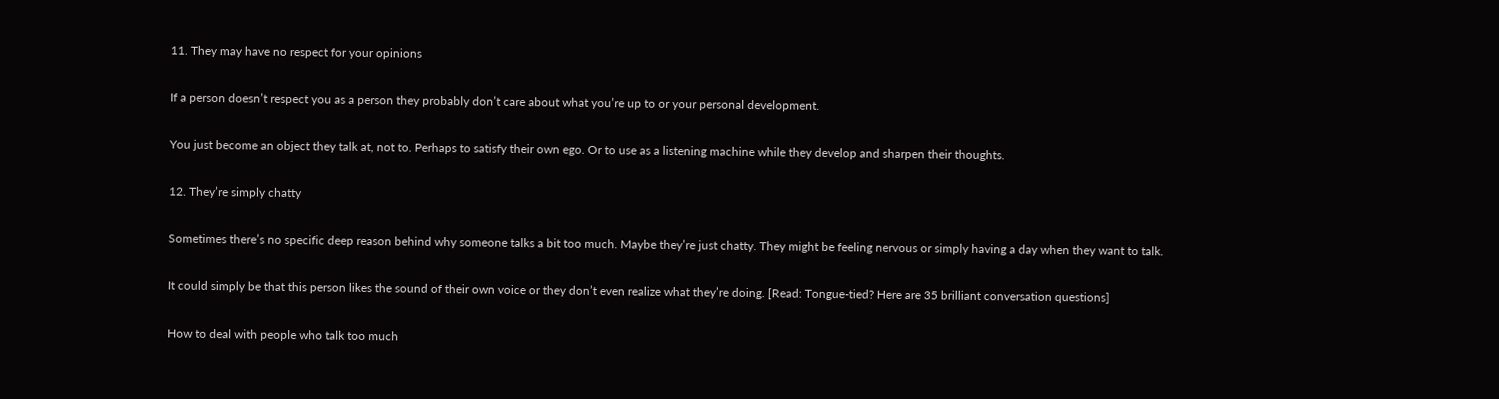11. They may have no respect for your opinions

If a person doesn’t respect you as a person they probably don’t care about what you’re up to or your personal development.

You just become an object they talk at, not to. Perhaps to satisfy their own ego. Or to use as a listening machine while they develop and sharpen their thoughts.

12. They’re simply chatty

Sometimes there’s no specific deep reason behind why someone talks a bit too much. Maybe they’re just chatty. They might be feeling nervous or simply having a day when they want to talk.

It could simply be that this person likes the sound of their own voice or they don’t even realize what they’re doing. [Read: Tongue-tied? Here are 35 brilliant conversation questions]

How to deal with people who talk too much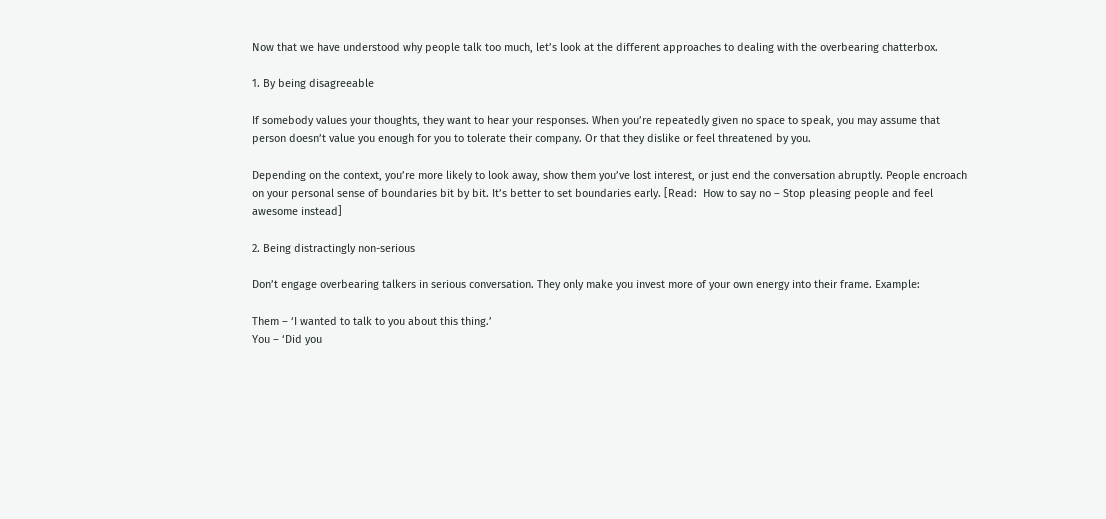Now that we have understood why people talk too much, let’s look at the different approaches to dealing with the overbearing chatterbox.

1. By being disagreeable

If somebody values your thoughts, they want to hear your responses. When you’re repeatedly given no space to speak, you may assume that person doesn’t value you enough for you to tolerate their company. Or that they dislike or feel threatened by you.

Depending on the context, you’re more likely to look away, show them you’ve lost interest, or just end the conversation abruptly. People encroach on your personal sense of boundaries bit by bit. It’s better to set boundaries early. [Read:  How to say no – Stop pleasing people and feel awesome instead]

2. Being distractingly non-serious

Don’t engage overbearing talkers in serious conversation. They only make you invest more of your own energy into their frame. Example:

Them – ‘I wanted to talk to you about this thing.’
You – ‘Did you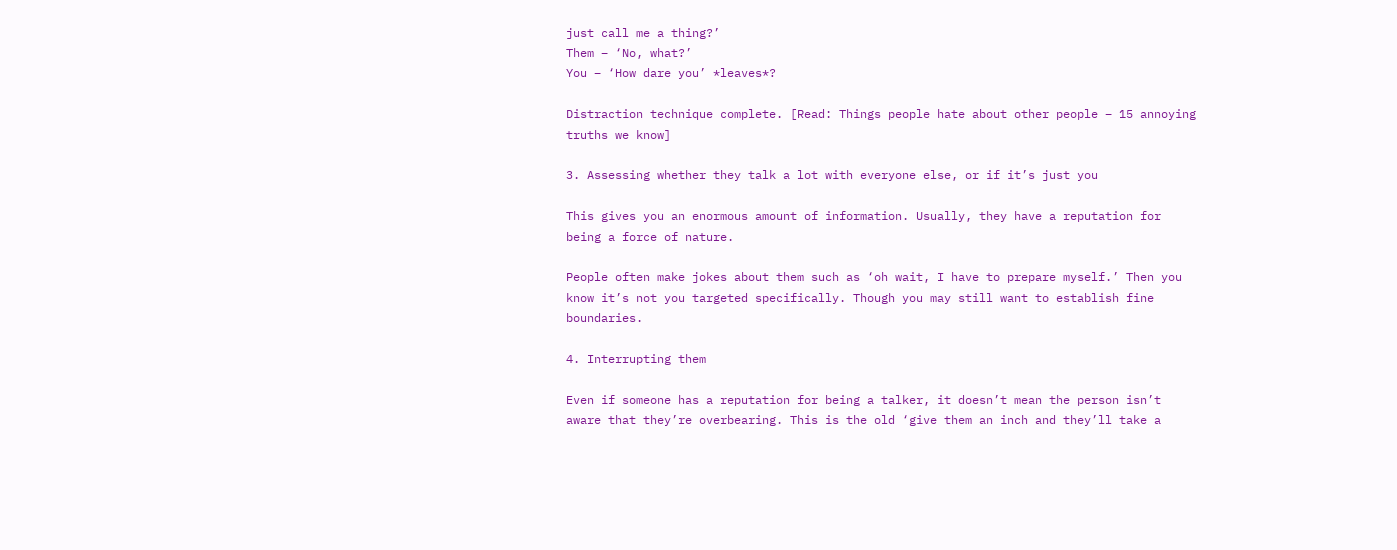just call me a thing?’
Them – ‘No, what?’
You – ‘How dare you’ *leaves*?

Distraction technique complete. [Read: Things people hate about other people – 15 annoying truths we know]

3. Assessing whether they talk a lot with everyone else, or if it’s just you

This gives you an enormous amount of information. Usually, they have a reputation for being a force of nature.

People often make jokes about them such as ‘oh wait, I have to prepare myself.’ Then you know it’s not you targeted specifically. Though you may still want to establish fine boundaries.

4. Interrupting them

Even if someone has a reputation for being a talker, it doesn’t mean the person isn’t aware that they’re overbearing. This is the old ‘give them an inch and they’ll take a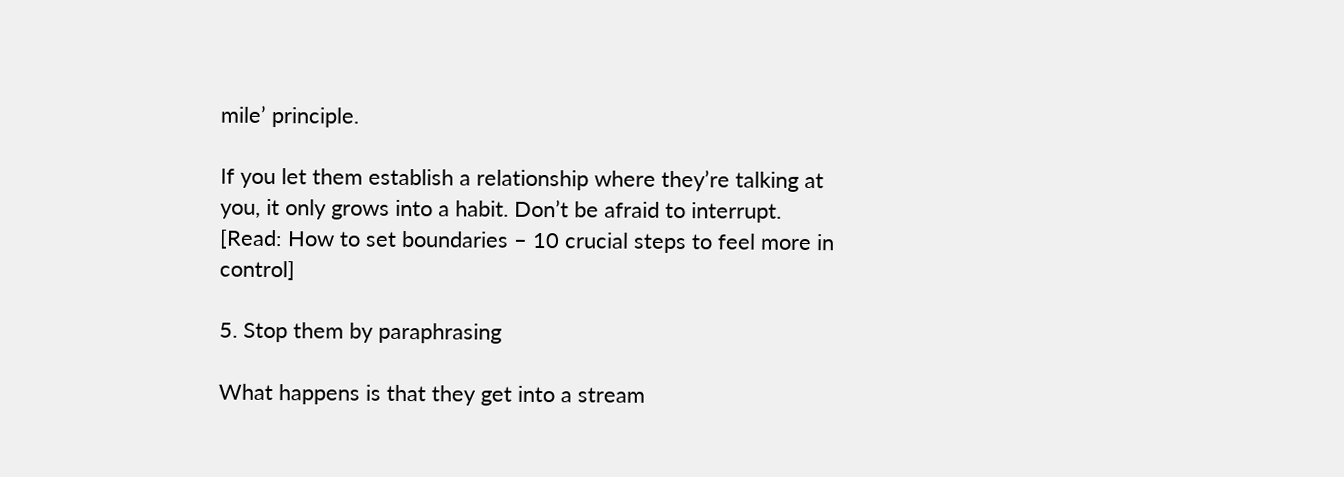mile’ principle.

If you let them establish a relationship where they’re talking at you, it only grows into a habit. Don’t be afraid to interrupt. [Read: How to set boundaries – 10 crucial steps to feel more in control]

5. Stop them by paraphrasing

What happens is that they get into a stream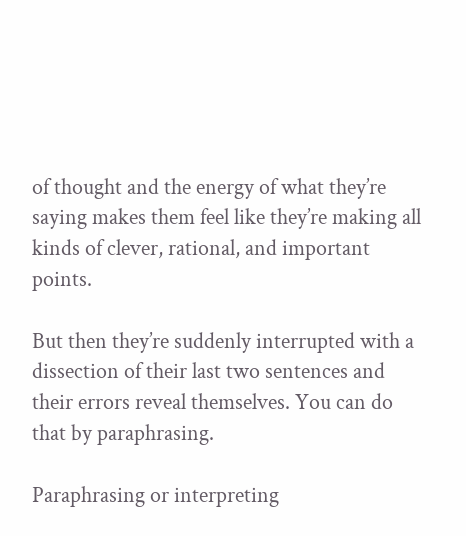of thought and the energy of what they’re saying makes them feel like they’re making all kinds of clever, rational, and important points.

But then they’re suddenly interrupted with a dissection of their last two sentences and their errors reveal themselves. You can do that by paraphrasing.

Paraphrasing or interpreting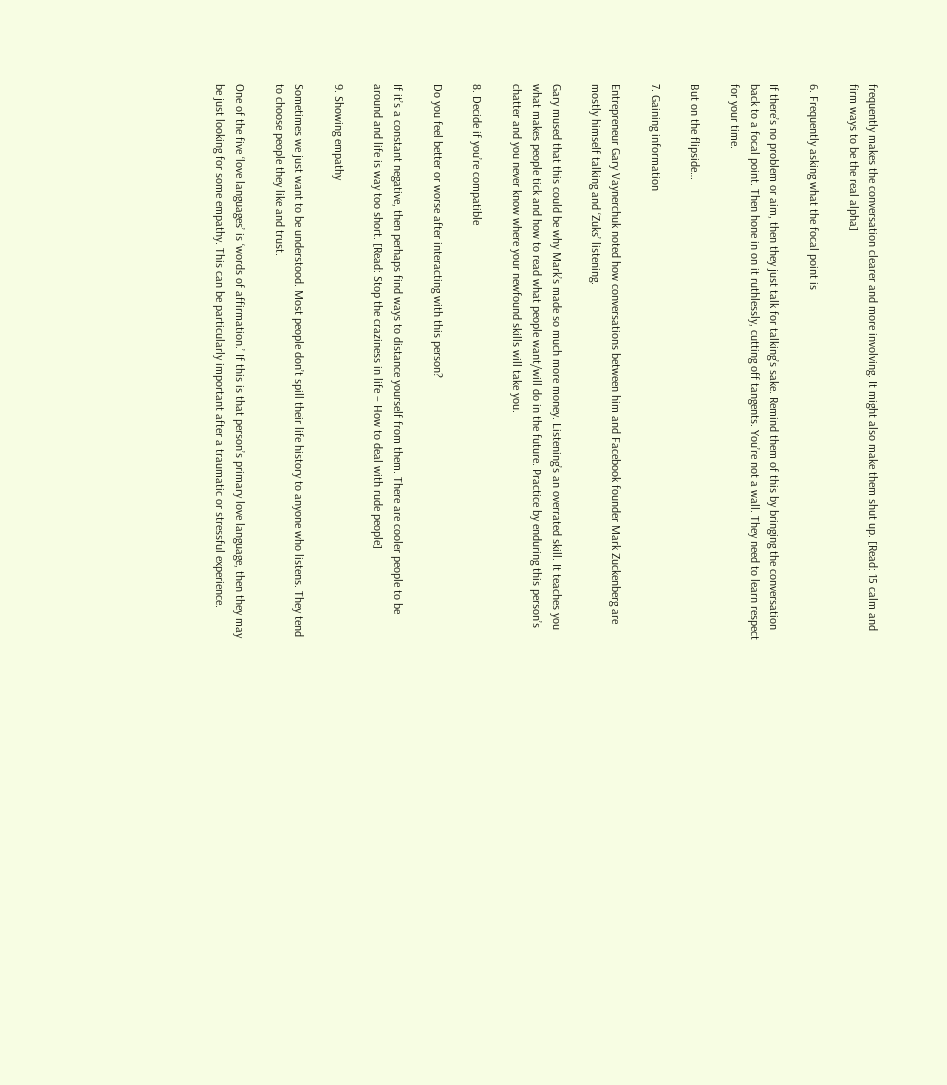frequently makes the conversation clearer and more involving. It might also make them shut up. [Read: 15 calm and firm ways to be the real alpha]

6. Frequently asking what the focal point is

If there’s no problem or aim, then they just talk for talking’s sake. Remind them of this by bringing the conversation back to a focal point. Then hone in on it ruthlessly, cutting off tangents. You’re not a wall. They need to learn respect for your time.

But on the flipside…

7. Gaining information

Entrepreneur Gary Vaynerchuk noted how conversations between him and Facebook founder Mark Zuckenberg are mostly himself talking and ‘Zuks’ listening.

Gary mused that this could be why Mark’s made so much more money. Listening’s an overrated skill. It teaches you what makes people tick and how to read what people want/will do in the future. Practice by enduring this person’s chatter and you never know where your newfound skills will take you.

8. Decide if you’re compatible

Do you feel better or worse after interacting with this person?

If it’s a constant negative, then perhaps find ways to distance yourself from them. There are cooler people to be around and life is way too short. [Read: Stop the craziness in life – How to deal with rude people]

9. Showing empathy

Sometimes we just want to be understood. Most people don’t spill their life history to anyone who listens. They tend to choose people they like and trust.

One of the five ‘love languages’ is ‘words of affirmation.’ If this is that person’s primary love language, then they may be just looking for some empathy. This can be particularly important after a traumatic or stressful experience.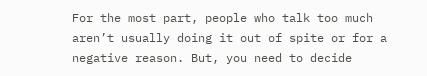For the most part, people who talk too much aren’t usually doing it out of spite or for a negative reason. But, you need to decide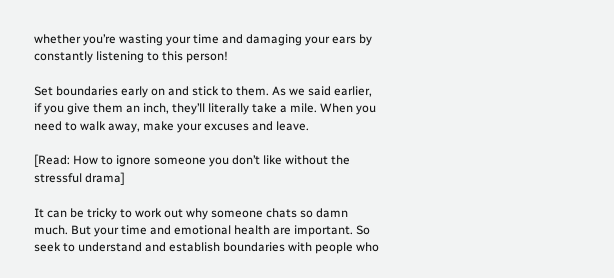whether you’re wasting your time and damaging your ears by constantly listening to this person!

Set boundaries early on and stick to them. As we said earlier, if you give them an inch, they’ll literally take a mile. When you need to walk away, make your excuses and leave.

[Read: How to ignore someone you don’t like without the stressful drama]

It can be tricky to work out why someone chats so damn much. But your time and emotional health are important. So seek to understand and establish boundaries with people who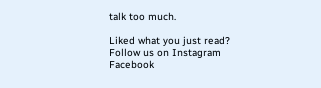talk too much.

Liked what you just read? Follow us on Instagram Facebook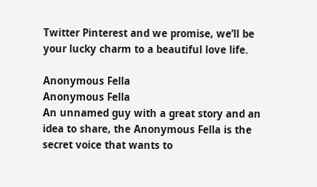Twitter Pinterest and we promise, we’ll be your lucky charm to a beautiful love life.

Anonymous Fella
Anonymous Fella
An unnamed guy with a great story and an idea to share, the Anonymous Fella is the secret voice that wants to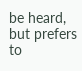be heard, but prefers to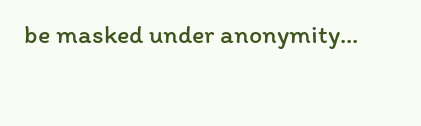be masked under anonymity...